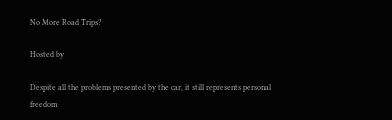No More Road Trips?

Hosted by

Despite all the problems presented by the car, it still represents personal freedom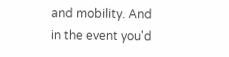and mobility. And in the event you'd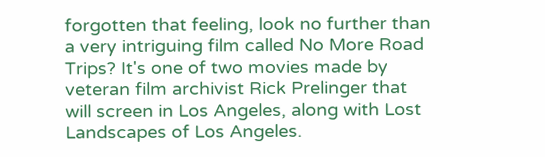forgotten that feeling, look no further than a very intriguing film called No More Road Trips? It's one of two movies made by veteran film archivist Rick Prelinger that will screen in Los Angeles, along with Lost Landscapes of Los Angeles.